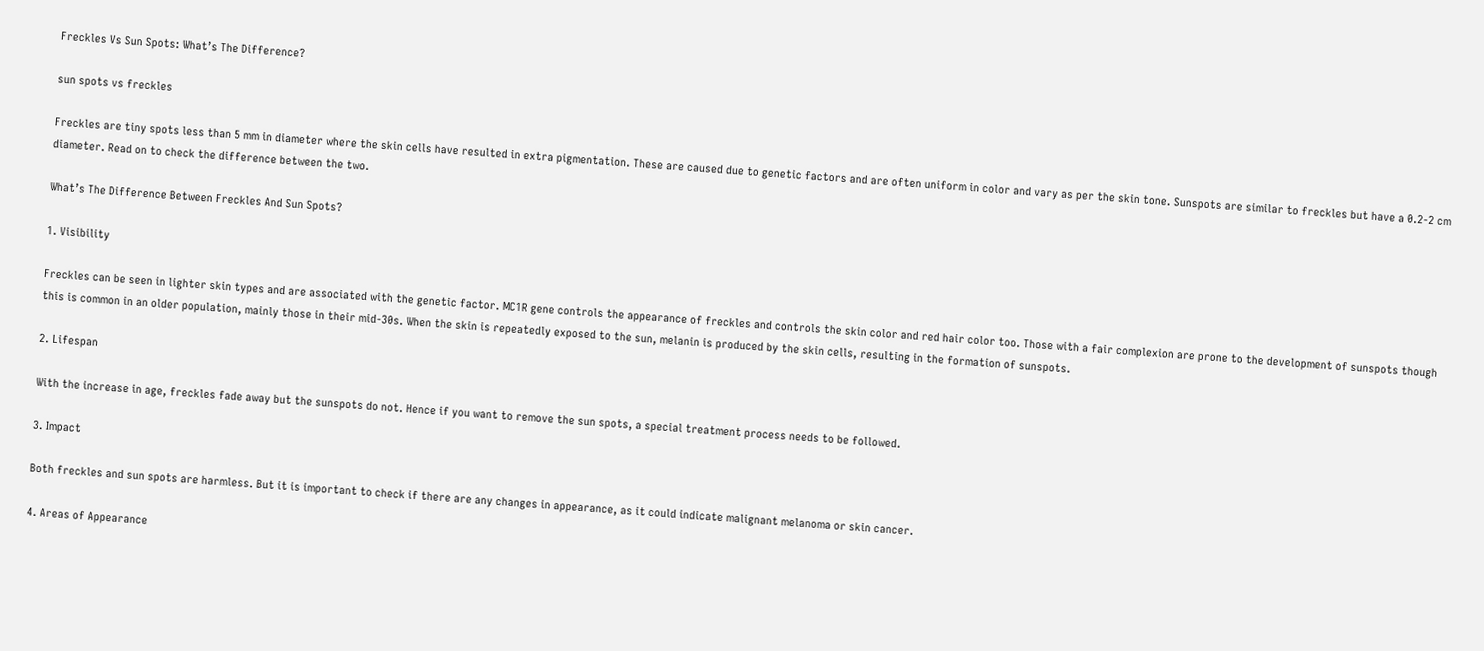Freckles Vs Sun Spots: What’s The Difference?

sun spots vs freckles

Freckles are tiny spots less than 5 mm in diameter where the skin cells have resulted in extra pigmentation. These are caused due to genetic factors and are often uniform in color and vary as per the skin tone. Sunspots are similar to freckles but have a 0.2-2 cm diameter. Read on to check the difference between the two.

What’s The Difference Between Freckles And Sun Spots?

1. Visibility

Freckles can be seen in lighter skin types and are associated with the genetic factor. MC1R gene controls the appearance of freckles and controls the skin color and red hair color too. Those with a fair complexion are prone to the development of sunspots though this is common in an older population, mainly those in their mid-30s. When the skin is repeatedly exposed to the sun, melanin is produced by the skin cells, resulting in the formation of sunspots.

2. Lifespan

With the increase in age, freckles fade away but the sunspots do not. Hence if you want to remove the sun spots, a special treatment process needs to be followed.

3. Impact

Both freckles and sun spots are harmless. But it is important to check if there are any changes in appearance, as it could indicate malignant melanoma or skin cancer.

4. Areas of Appearance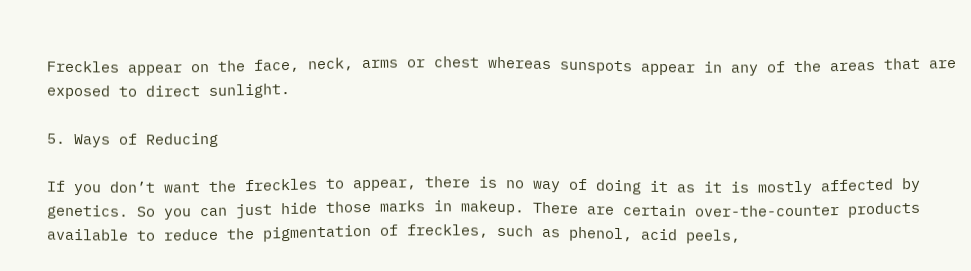Freckles appear on the face, neck, arms or chest whereas sunspots appear in any of the areas that are exposed to direct sunlight.

5. Ways of Reducing

If you don’t want the freckles to appear, there is no way of doing it as it is mostly affected by genetics. So you can just hide those marks in makeup. There are certain over-the-counter products available to reduce the pigmentation of freckles, such as phenol, acid peels,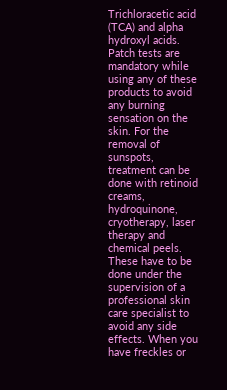Trichloracetic acid (TCA) and alpha hydroxyl acids. Patch tests are mandatory while using any of these products to avoid any burning sensation on the skin. For the removal of sunspots, treatment can be done with retinoid creams, hydroquinone, cryotherapy, laser therapy and chemical peels. These have to be done under the supervision of a professional skin care specialist to avoid any side effects. When you have freckles or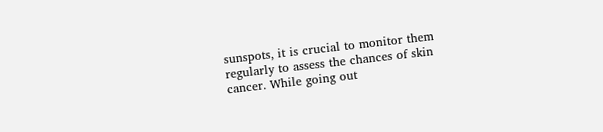sunspots, it is crucial to monitor them regularly to assess the chances of skin cancer. While going out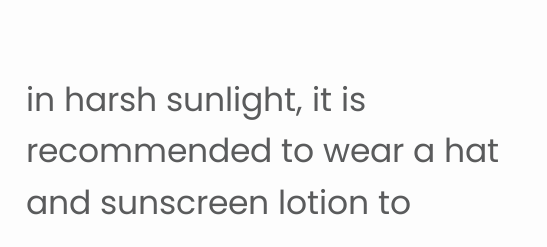in harsh sunlight, it is recommended to wear a hat and sunscreen lotion to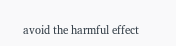avoid the harmful effect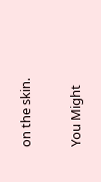on the skin.

You Might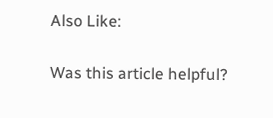Also Like:

Was this article helpful?